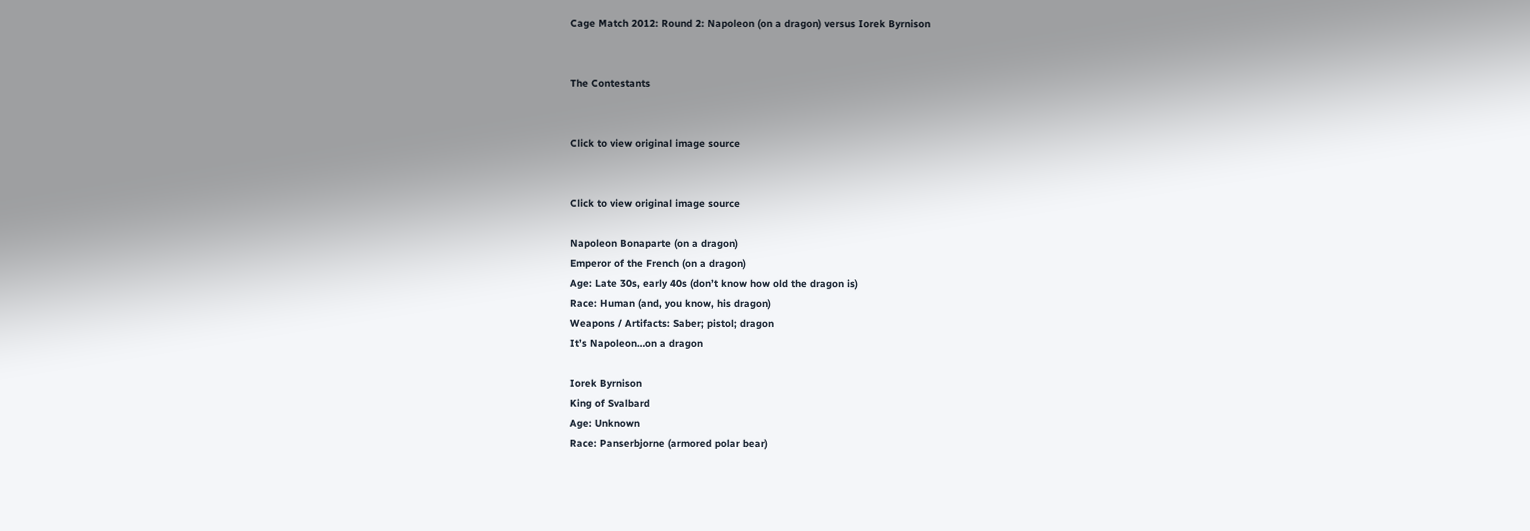Cage Match 2012: Round 2: Napoleon (on a dragon) versus Iorek Byrnison


The Contestants


Click to view original image source


Click to view original image source

Napoleon Bonaparte (on a dragon)
Emperor of the French (on a dragon)
Age: Late 30s, early 40s (don’t know how old the dragon is)
Race: Human (and, you know, his dragon)
Weapons / Artifacts: Saber; pistol; dragon
It’s Napoleon…on a dragon

Iorek Byrnison
King of Svalbard
Age: Unknown
Race: Panserbjorne (armored polar bear)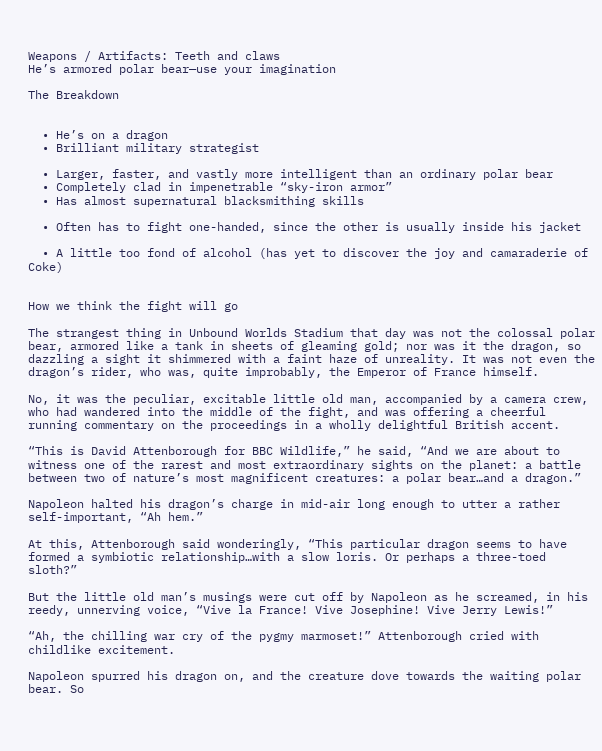Weapons / Artifacts: Teeth and claws
He’s armored polar bear—use your imagination

The Breakdown


  • He’s on a dragon
  • Brilliant military strategist

  • Larger, faster, and vastly more intelligent than an ordinary polar bear
  • Completely clad in impenetrable “sky-iron armor”
  • Has almost supernatural blacksmithing skills

  • Often has to fight one-handed, since the other is usually inside his jacket

  • A little too fond of alcohol (has yet to discover the joy and camaraderie of Coke)


How we think the fight will go

The strangest thing in Unbound Worlds Stadium that day was not the colossal polar bear, armored like a tank in sheets of gleaming gold; nor was it the dragon, so dazzling a sight it shimmered with a faint haze of unreality. It was not even the dragon’s rider, who was, quite improbably, the Emperor of France himself.

No, it was the peculiar, excitable little old man, accompanied by a camera crew, who had wandered into the middle of the fight, and was offering a cheerful running commentary on the proceedings in a wholly delightful British accent.

“This is David Attenborough for BBC Wildlife,” he said, “And we are about to witness one of the rarest and most extraordinary sights on the planet: a battle between two of nature’s most magnificent creatures: a polar bear…and a dragon.”

Napoleon halted his dragon’s charge in mid-air long enough to utter a rather self-important, “Ah hem.”

At this, Attenborough said wonderingly, “This particular dragon seems to have formed a symbiotic relationship…with a slow loris. Or perhaps a three-toed sloth?”

But the little old man’s musings were cut off by Napoleon as he screamed, in his reedy, unnerving voice, “Vive la France! Vive Josephine! Vive Jerry Lewis!”

“Ah, the chilling war cry of the pygmy marmoset!” Attenborough cried with childlike excitement.

Napoleon spurred his dragon on, and the creature dove towards the waiting polar bear. So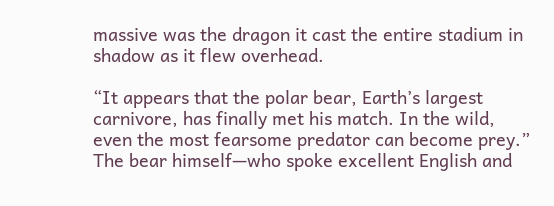massive was the dragon it cast the entire stadium in shadow as it flew overhead.

“It appears that the polar bear, Earth’s largest carnivore, has finally met his match. In the wild, even the most fearsome predator can become prey.” The bear himself—who spoke excellent English and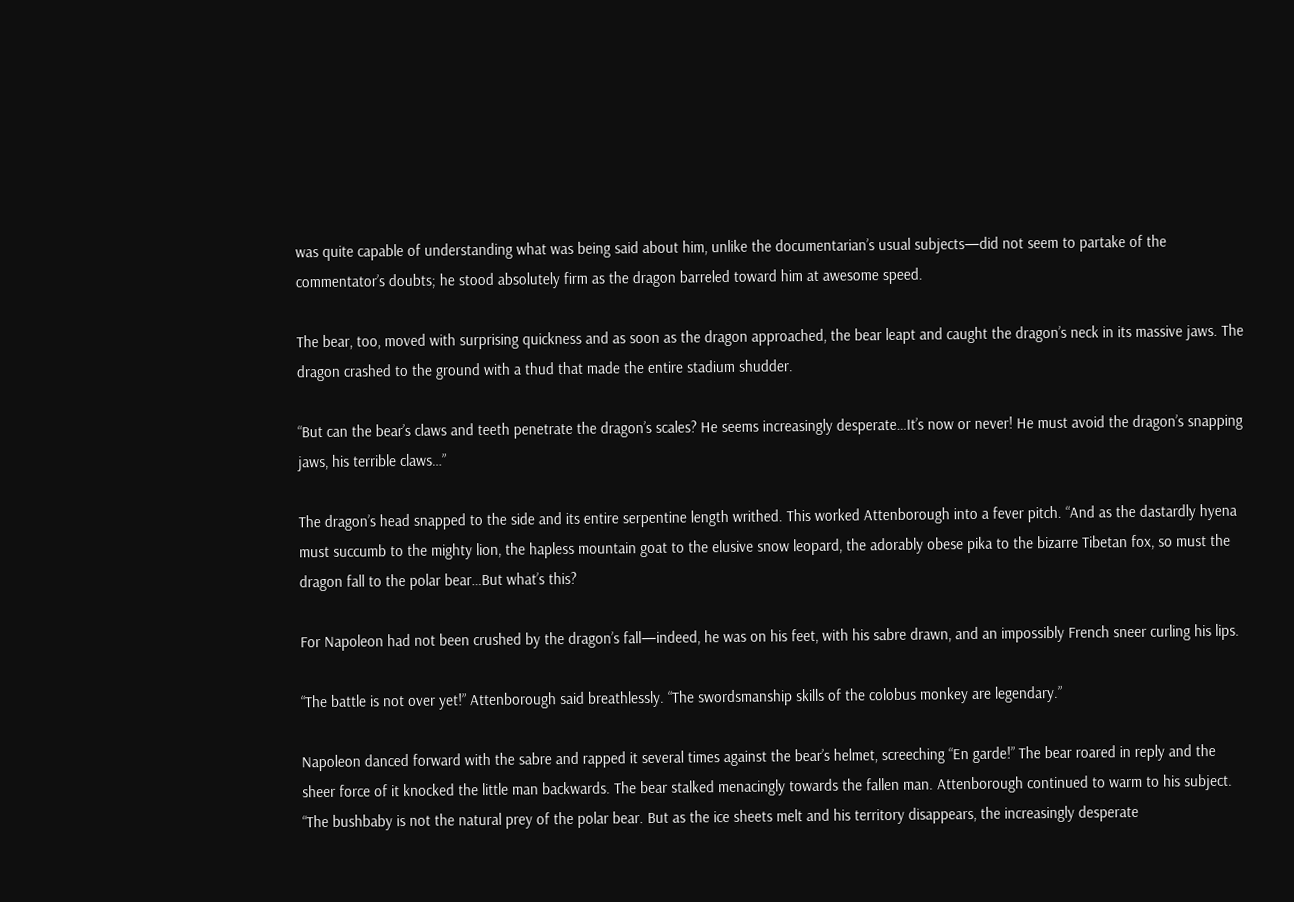was quite capable of understanding what was being said about him, unlike the documentarian’s usual subjects—did not seem to partake of the commentator’s doubts; he stood absolutely firm as the dragon barreled toward him at awesome speed.

The bear, too, moved with surprising quickness and as soon as the dragon approached, the bear leapt and caught the dragon’s neck in its massive jaws. The dragon crashed to the ground with a thud that made the entire stadium shudder.

“But can the bear’s claws and teeth penetrate the dragon’s scales? He seems increasingly desperate…It’s now or never! He must avoid the dragon’s snapping jaws, his terrible claws…”

The dragon’s head snapped to the side and its entire serpentine length writhed. This worked Attenborough into a fever pitch. “And as the dastardly hyena must succumb to the mighty lion, the hapless mountain goat to the elusive snow leopard, the adorably obese pika to the bizarre Tibetan fox, so must the dragon fall to the polar bear…But what’s this?

For Napoleon had not been crushed by the dragon’s fall—indeed, he was on his feet, with his sabre drawn, and an impossibly French sneer curling his lips.

“The battle is not over yet!” Attenborough said breathlessly. “The swordsmanship skills of the colobus monkey are legendary.”

Napoleon danced forward with the sabre and rapped it several times against the bear’s helmet, screeching “En garde!” The bear roared in reply and the sheer force of it knocked the little man backwards. The bear stalked menacingly towards the fallen man. Attenborough continued to warm to his subject. “The bushbaby is not the natural prey of the polar bear. But as the ice sheets melt and his territory disappears, the increasingly desperate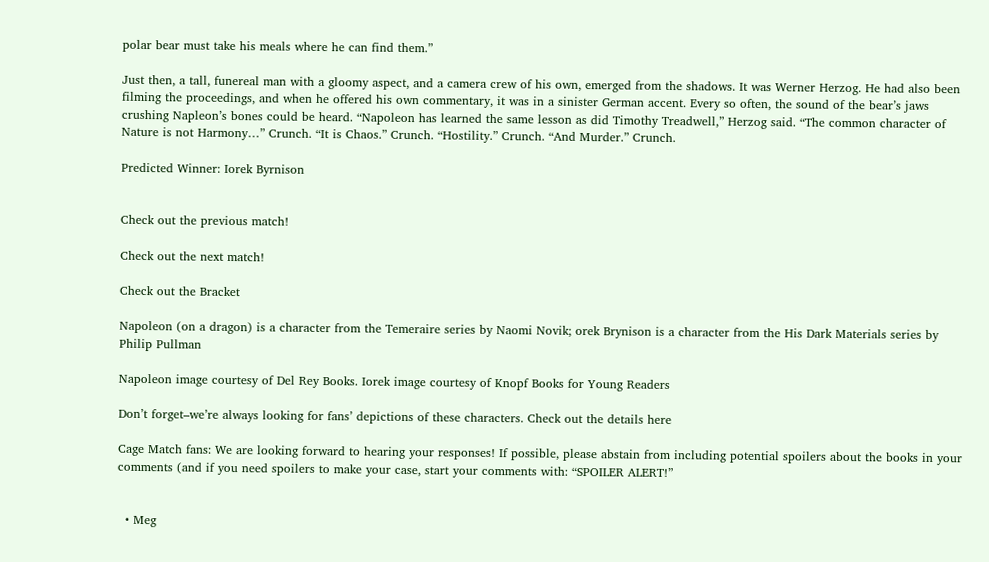polar bear must take his meals where he can find them.”

Just then, a tall, funereal man with a gloomy aspect, and a camera crew of his own, emerged from the shadows. It was Werner Herzog. He had also been filming the proceedings, and when he offered his own commentary, it was in a sinister German accent. Every so often, the sound of the bear’s jaws crushing Napleon’s bones could be heard. “Napoleon has learned the same lesson as did Timothy Treadwell,” Herzog said. “The common character of Nature is not Harmony…” Crunch. “It is Chaos.” Crunch. “Hostility.” Crunch. “And Murder.” Crunch.

Predicted Winner: Iorek Byrnison


Check out the previous match!

Check out the next match!

Check out the Bracket

Napoleon (on a dragon) is a character from the Temeraire series by Naomi Novik; orek Brynison is a character from the His Dark Materials series by Philip Pullman

Napoleon image courtesy of Del Rey Books. Iorek image courtesy of Knopf Books for Young Readers

Don’t forget–we’re always looking for fans’ depictions of these characters. Check out the details here

Cage Match fans: We are looking forward to hearing your responses! If possible, please abstain from including potential spoilers about the books in your comments (and if you need spoilers to make your case, start your comments with: “SPOILER ALERT!”


  • Meg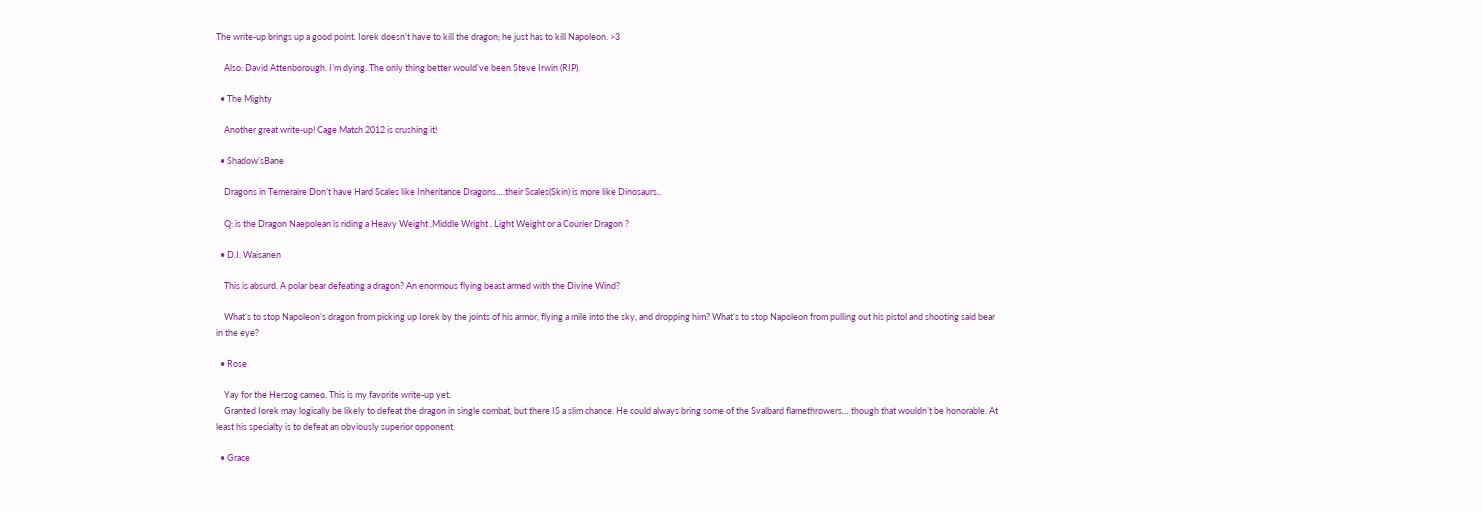The write-up brings up a good point. Iorek doesn’t have to kill the dragon; he just has to kill Napoleon. >3

    Also: David Attenborough. I’m dying. The only thing better would’ve been Steve Irwin (RIP).

  • The Mighty

    Another great write-up! Cage Match 2012 is crushing it!

  • Shadow’sBane

    Dragons in Temeraire Don’t have Hard Scales like Inheritance Dragons….their Scales(Skin) is more like Dinosaurs..

    Q: is the Dragon Naepolean is riding a Heavy Weight ,Middle Wright , Light Weight or a Courier Dragon ?

  • D.I. Waisanen

    This is absurd. A polar bear defeating a dragon? An enormous flying beast armed with the Divine Wind?

    What’s to stop Napoleon’s dragon from picking up Iorek by the joints of his armor, flying a mile into the sky, and dropping him? What’s to stop Napoleon from pulling out his pistol and shooting said bear in the eye?

  • Rose

    Yay for the Herzog cameo. This is my favorite write-up yet.
    Granted Iorek may logically be likely to defeat the dragon in single combat, but there IS a slim chance. He could always bring some of the Svalbard flamethrowers… though that wouldn’t be honorable. At least his specialty is to defeat an obviously superior opponent.

  • Grace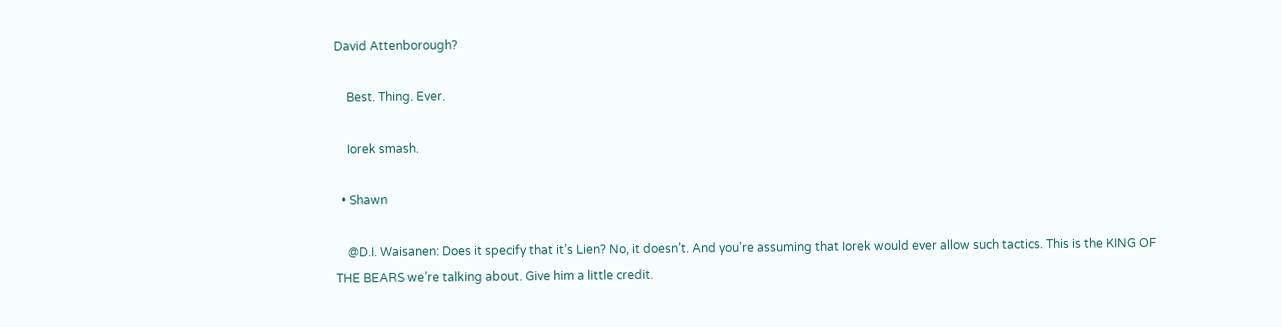David Attenborough?

    Best. Thing. Ever.

    Iorek smash.

  • Shawn

    @D.I. Waisanen: Does it specify that it’s Lien? No, it doesn’t. And you’re assuming that Iorek would ever allow such tactics. This is the KING OF THE BEARS we’re talking about. Give him a little credit.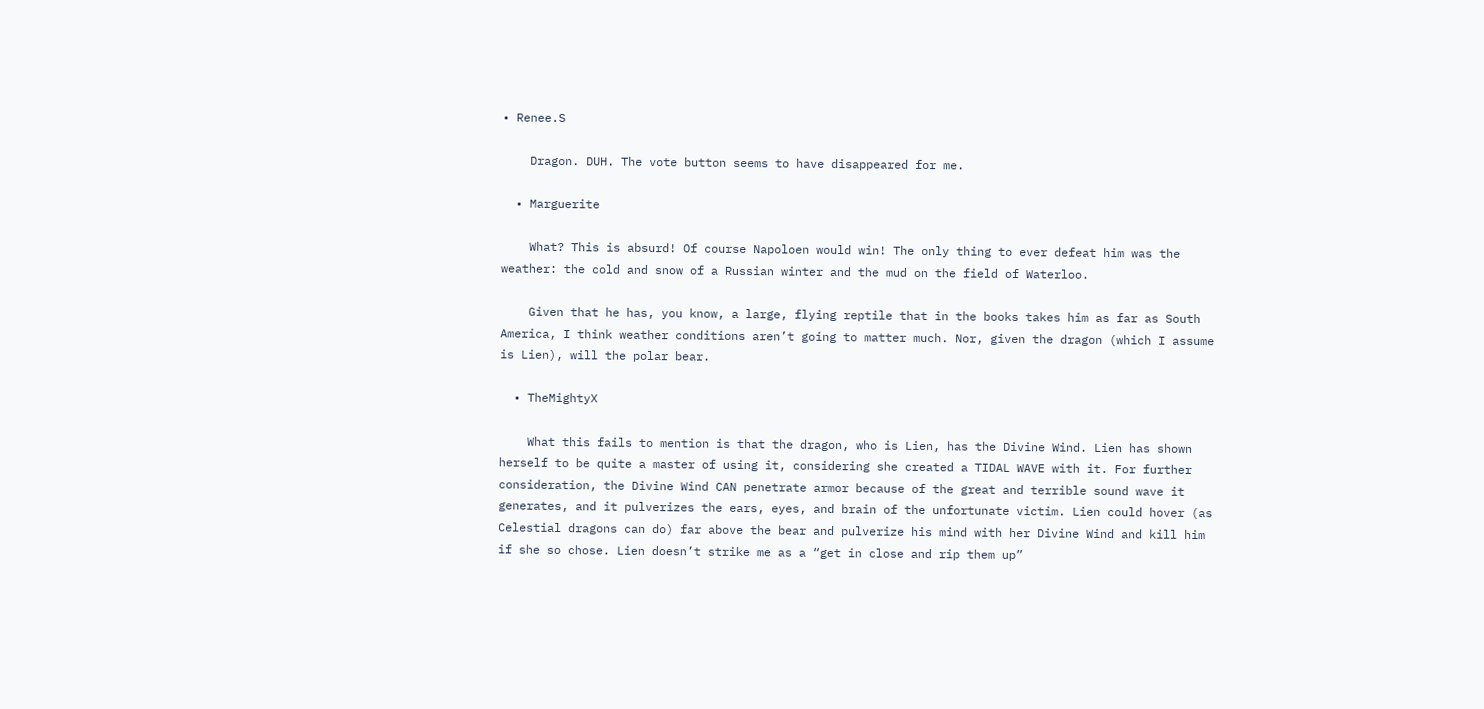• Renee.S

    Dragon. DUH. The vote button seems to have disappeared for me.

  • Marguerite

    What? This is absurd! Of course Napoloen would win! The only thing to ever defeat him was the weather: the cold and snow of a Russian winter and the mud on the field of Waterloo.

    Given that he has, you know, a large, flying reptile that in the books takes him as far as South America, I think weather conditions aren’t going to matter much. Nor, given the dragon (which I assume is Lien), will the polar bear.

  • TheMightyX

    What this fails to mention is that the dragon, who is Lien, has the Divine Wind. Lien has shown herself to be quite a master of using it, considering she created a TIDAL WAVE with it. For further consideration, the Divine Wind CAN penetrate armor because of the great and terrible sound wave it generates, and it pulverizes the ears, eyes, and brain of the unfortunate victim. Lien could hover (as Celestial dragons can do) far above the bear and pulverize his mind with her Divine Wind and kill him if she so chose. Lien doesn’t strike me as a “get in close and rip them up”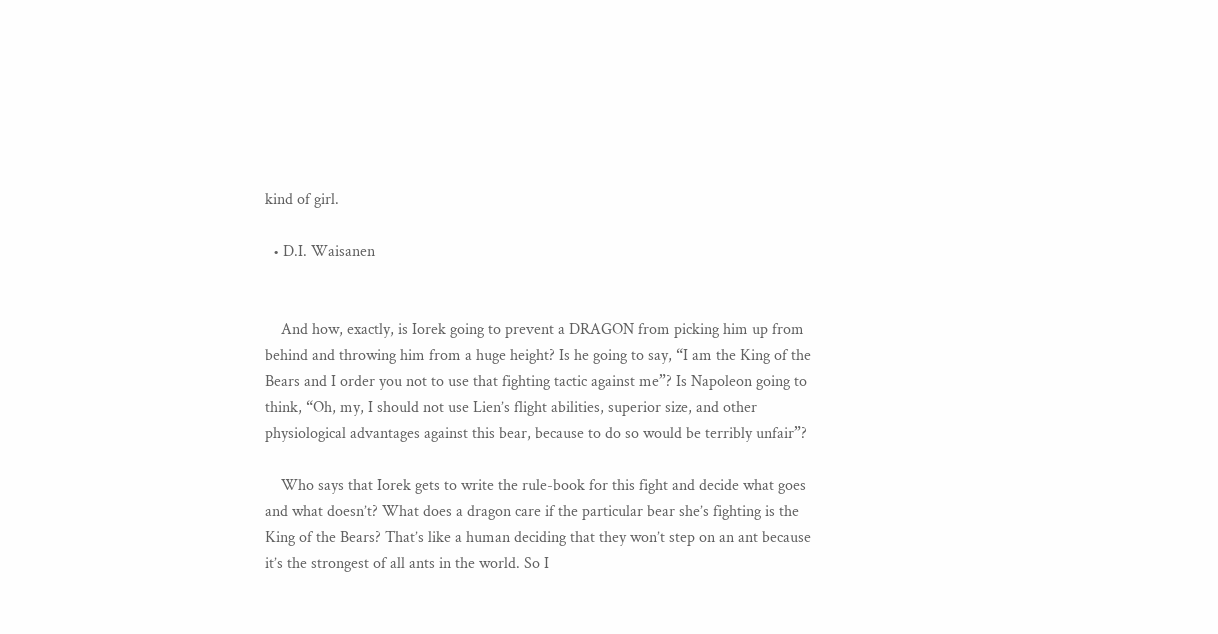kind of girl.

  • D.I. Waisanen


    And how, exactly, is Iorek going to prevent a DRAGON from picking him up from behind and throwing him from a huge height? Is he going to say, “I am the King of the Bears and I order you not to use that fighting tactic against me”? Is Napoleon going to think, “Oh, my, I should not use Lien’s flight abilities, superior size, and other physiological advantages against this bear, because to do so would be terribly unfair”?

    Who says that Iorek gets to write the rule-book for this fight and decide what goes and what doesn’t? What does a dragon care if the particular bear she’s fighting is the King of the Bears? That’s like a human deciding that they won’t step on an ant because it’s the strongest of all ants in the world. So I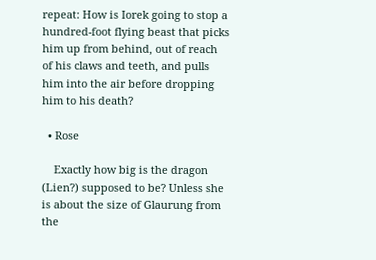repeat: How is Iorek going to stop a hundred-foot flying beast that picks him up from behind, out of reach of his claws and teeth, and pulls him into the air before dropping him to his death?

  • Rose

    Exactly how big is the dragon (Lien?) supposed to be? Unless she is about the size of Glaurung from the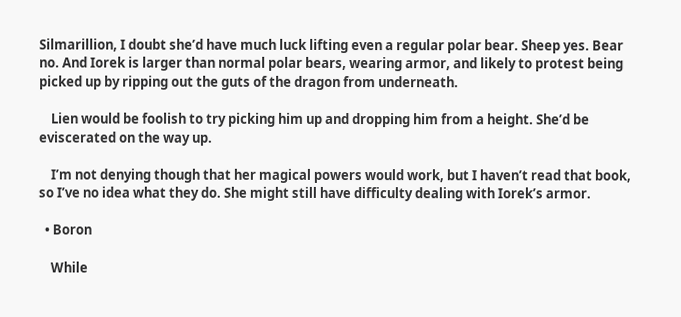Silmarillion, I doubt she’d have much luck lifting even a regular polar bear. Sheep yes. Bear no. And Iorek is larger than normal polar bears, wearing armor, and likely to protest being picked up by ripping out the guts of the dragon from underneath.

    Lien would be foolish to try picking him up and dropping him from a height. She’d be eviscerated on the way up.

    I’m not denying though that her magical powers would work, but I haven’t read that book, so I’ve no idea what they do. She might still have difficulty dealing with Iorek’s armor.

  • Boron

    While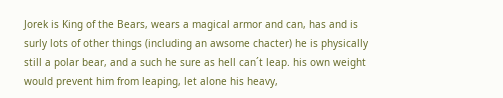Jorek is King of the Bears, wears a magical armor and can, has and is surly lots of other things (including an awsome chacter) he is physically still a polar bear, and a such he sure as hell can´t leap. his own weight would prevent him from leaping, let alone his heavy,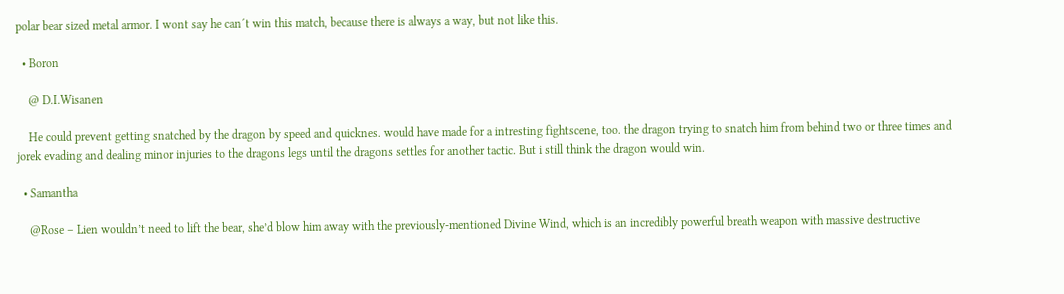polar bear sized metal armor. I wont say he can´t win this match, because there is always a way, but not like this.

  • Boron

    @ D.I.Wisanen

    He could prevent getting snatched by the dragon by speed and quicknes. would have made for a intresting fightscene, too. the dragon trying to snatch him from behind two or three times and jorek evading and dealing minor injuries to the dragons legs until the dragons settles for another tactic. But i still think the dragon would win.

  • Samantha

    @Rose – Lien wouldn’t need to lift the bear, she’d blow him away with the previously-mentioned Divine Wind, which is an incredibly powerful breath weapon with massive destructive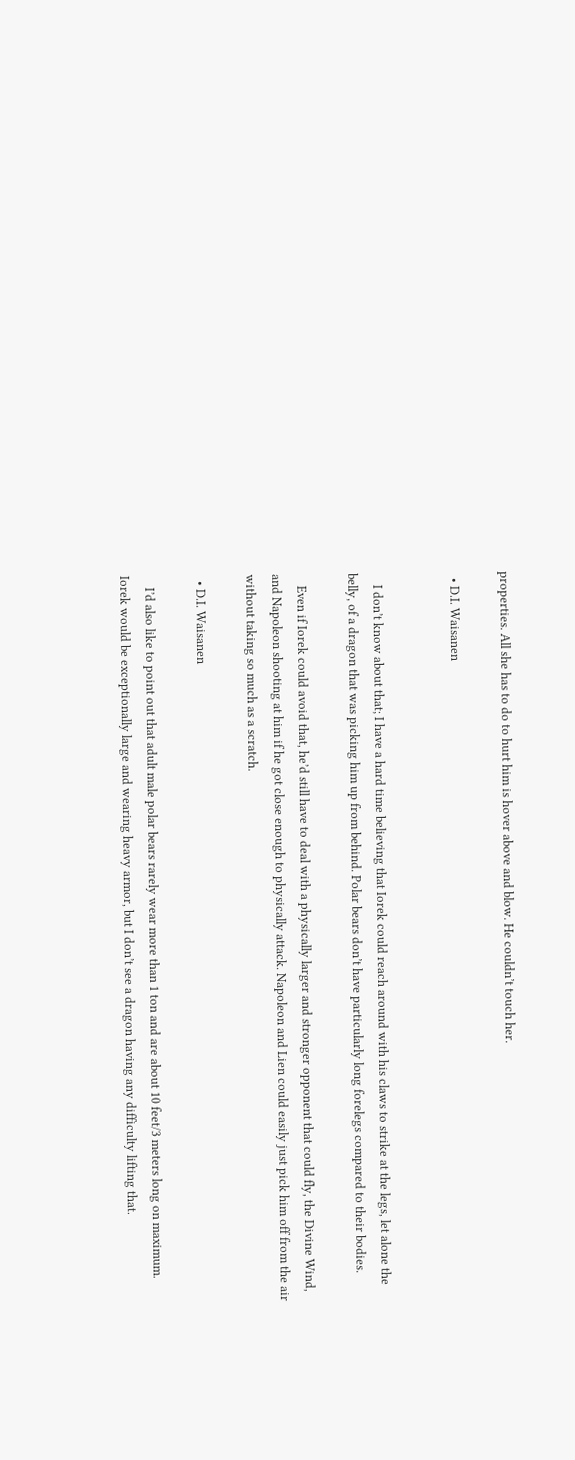properties. All she has to do to hurt him is hover above and blow. He couldn’t touch her.

  • D.I. Waisanen


    I don’t know about that; I have a hard time believing that Iorek could reach around with his claws to strike at the legs, let alone the belly, of a dragon that was picking him up from behind. Polar bears don’t have particularly long forelegs compared to their bodies.

    Even if Iorek could avoid that, he’d still have to deal with a physically larger and stronger opponent that could fly, the Divine Wind, and Napoleon shooting at him if he got close enough to physically attack. Napoleon and Lien could easily just pick him off from the air without taking so much as a scratch.

  • D.I. Waisanen

    I’d also like to point out that adult male polar bears rarely wear more than 1 ton and are about 10 feet/3 meters long on maximum. Iorek would be exceptionally large and wearing heavy armor, but I don’t see a dragon having any difficulty lifting that.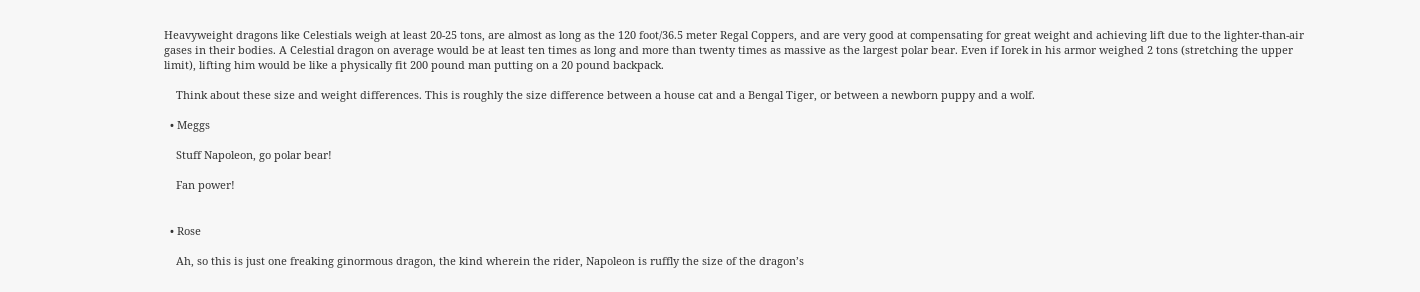Heavyweight dragons like Celestials weigh at least 20-25 tons, are almost as long as the 120 foot/36.5 meter Regal Coppers, and are very good at compensating for great weight and achieving lift due to the lighter-than-air gases in their bodies. A Celestial dragon on average would be at least ten times as long and more than twenty times as massive as the largest polar bear. Even if Iorek in his armor weighed 2 tons (stretching the upper limit), lifting him would be like a physically fit 200 pound man putting on a 20 pound backpack.

    Think about these size and weight differences. This is roughly the size difference between a house cat and a Bengal Tiger, or between a newborn puppy and a wolf.

  • Meggs

    Stuff Napoleon, go polar bear!

    Fan power!


  • Rose

    Ah, so this is just one freaking ginormous dragon, the kind wherein the rider, Napoleon is ruffly the size of the dragon’s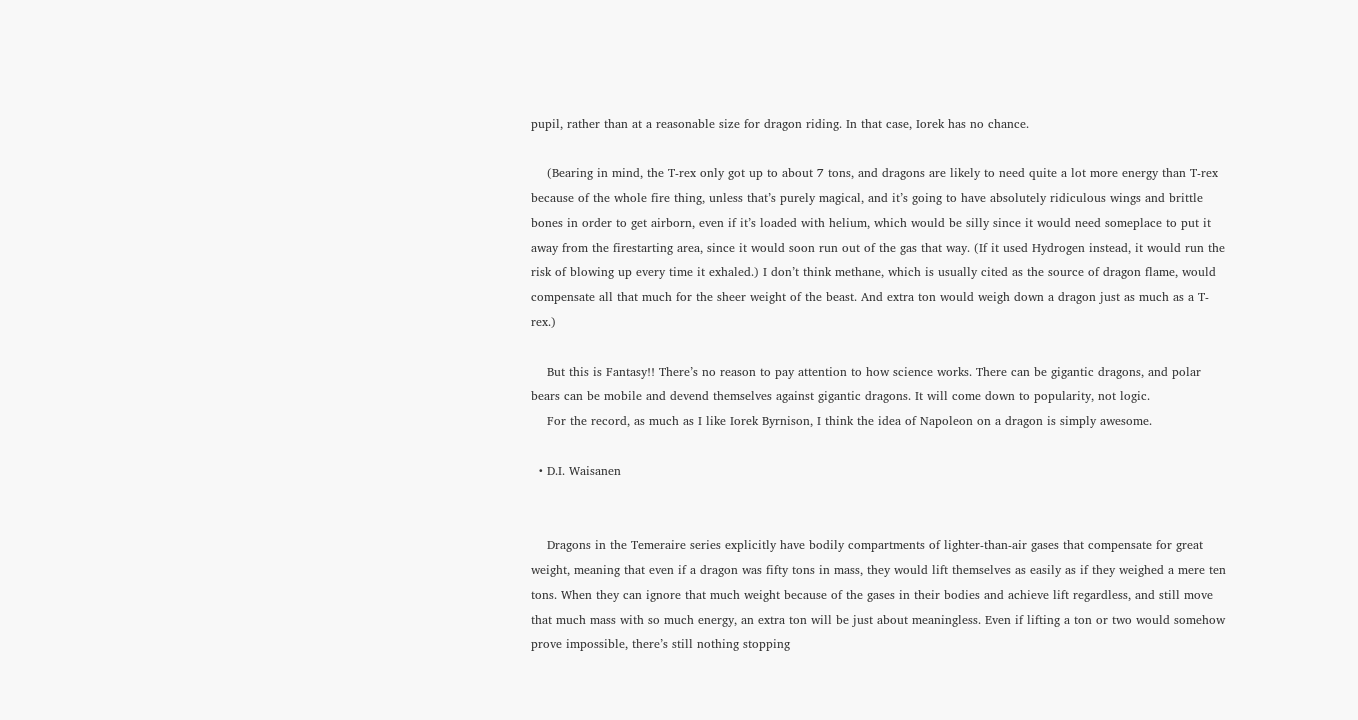pupil, rather than at a reasonable size for dragon riding. In that case, Iorek has no chance.

    (Bearing in mind, the T-rex only got up to about 7 tons, and dragons are likely to need quite a lot more energy than T-rex because of the whole fire thing, unless that’s purely magical, and it’s going to have absolutely ridiculous wings and brittle bones in order to get airborn, even if it’s loaded with helium, which would be silly since it would need someplace to put it away from the firestarting area, since it would soon run out of the gas that way. (If it used Hydrogen instead, it would run the risk of blowing up every time it exhaled.) I don’t think methane, which is usually cited as the source of dragon flame, would compensate all that much for the sheer weight of the beast. And extra ton would weigh down a dragon just as much as a T-rex.)

    But this is Fantasy!! There’s no reason to pay attention to how science works. There can be gigantic dragons, and polar bears can be mobile and devend themselves against gigantic dragons. It will come down to popularity, not logic.
    For the record, as much as I like Iorek Byrnison, I think the idea of Napoleon on a dragon is simply awesome.

  • D.I. Waisanen


    Dragons in the Temeraire series explicitly have bodily compartments of lighter-than-air gases that compensate for great weight, meaning that even if a dragon was fifty tons in mass, they would lift themselves as easily as if they weighed a mere ten tons. When they can ignore that much weight because of the gases in their bodies and achieve lift regardless, and still move that much mass with so much energy, an extra ton will be just about meaningless. Even if lifting a ton or two would somehow prove impossible, there’s still nothing stopping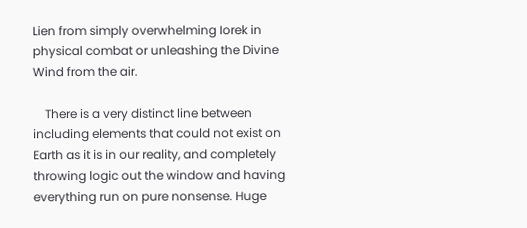Lien from simply overwhelming Iorek in physical combat or unleashing the Divine Wind from the air.

    There is a very distinct line between including elements that could not exist on Earth as it is in our reality, and completely throwing logic out the window and having everything run on pure nonsense. Huge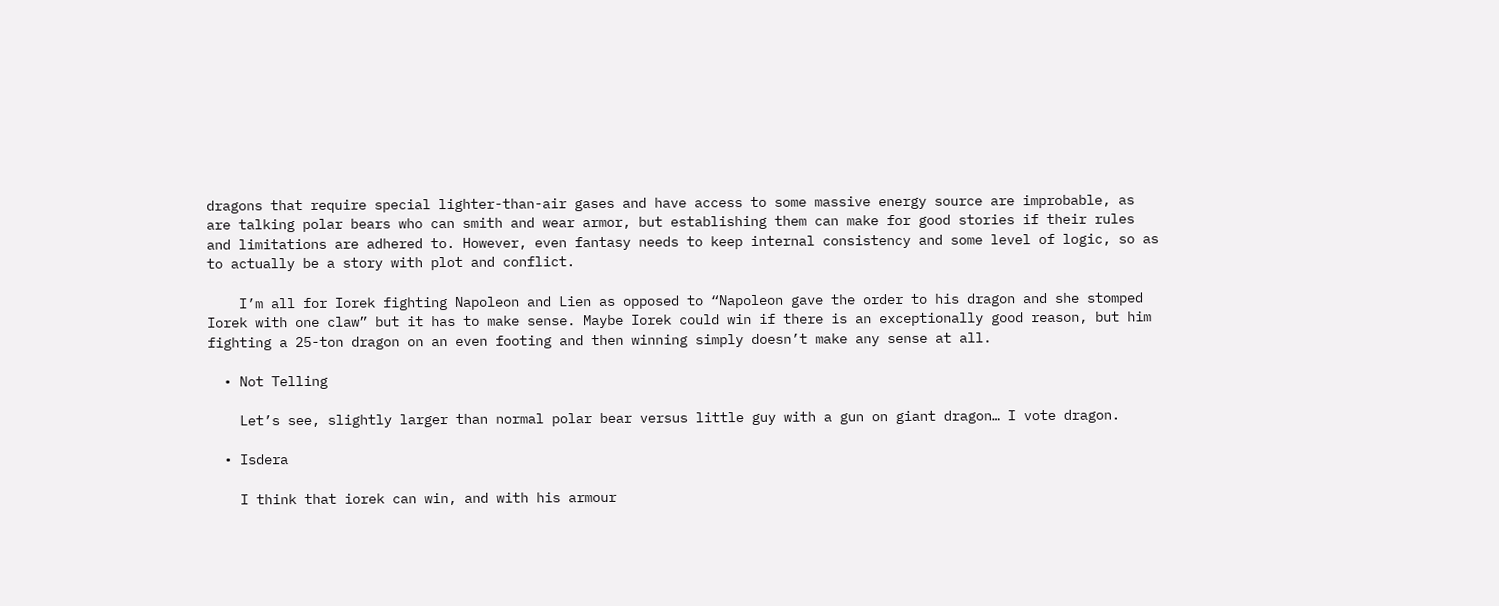dragons that require special lighter-than-air gases and have access to some massive energy source are improbable, as are talking polar bears who can smith and wear armor, but establishing them can make for good stories if their rules and limitations are adhered to. However, even fantasy needs to keep internal consistency and some level of logic, so as to actually be a story with plot and conflict.

    I’m all for Iorek fighting Napoleon and Lien as opposed to “Napoleon gave the order to his dragon and she stomped Iorek with one claw” but it has to make sense. Maybe Iorek could win if there is an exceptionally good reason, but him fighting a 25-ton dragon on an even footing and then winning simply doesn’t make any sense at all.

  • Not Telling

    Let’s see, slightly larger than normal polar bear versus little guy with a gun on giant dragon… I vote dragon.

  • Isdera

    I think that iorek can win, and with his armour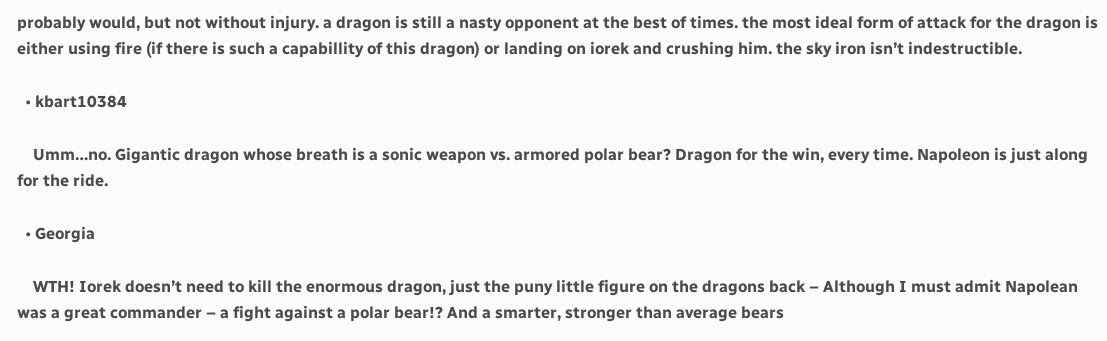probably would, but not without injury. a dragon is still a nasty opponent at the best of times. the most ideal form of attack for the dragon is either using fire (if there is such a capabillity of this dragon) or landing on iorek and crushing him. the sky iron isn’t indestructible.

  • kbart10384

    Umm…no. Gigantic dragon whose breath is a sonic weapon vs. armored polar bear? Dragon for the win, every time. Napoleon is just along for the ride.

  • Georgia

    WTH! Iorek doesn’t need to kill the enormous dragon, just the puny little figure on the dragons back – Although I must admit Napolean was a great commander – a fight against a polar bear!? And a smarter, stronger than average bears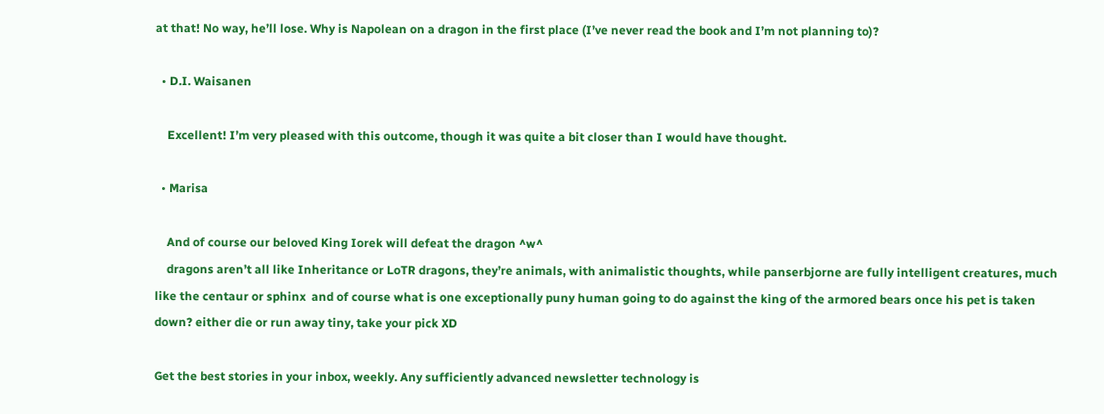at that! No way, he’ll lose. Why is Napolean on a dragon in the first place (I’ve never read the book and I’m not planning to)?

  • D.I. Waisanen

    Excellent! I’m very pleased with this outcome, though it was quite a bit closer than I would have thought.

  • Marisa

    And of course our beloved King Iorek will defeat the dragon ^w^
    dragons aren’t all like Inheritance or LoTR dragons, they’re animals, with animalistic thoughts, while panserbjorne are fully intelligent creatures, much like the centaur or sphinx  and of course what is one exceptionally puny human going to do against the king of the armored bears once his pet is taken down? either die or run away tiny, take your pick XD

Get the best stories in your inbox, weekly. Any sufficiently advanced newsletter technology is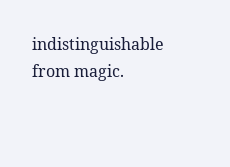indistinguishable from magic.